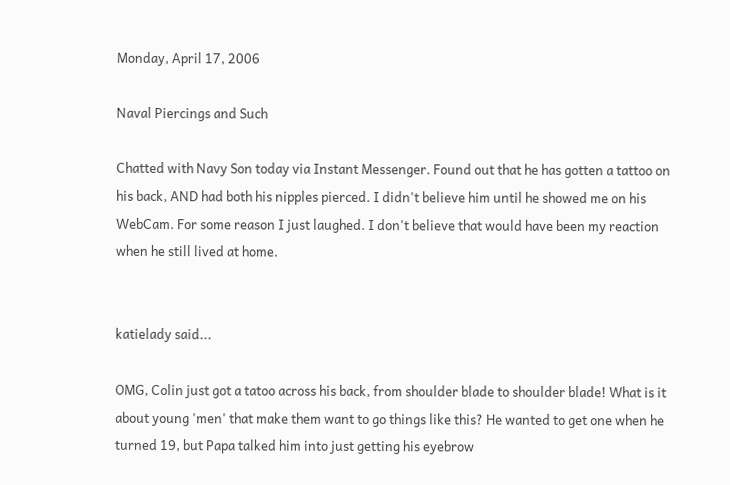Monday, April 17, 2006

Naval Piercings and Such

Chatted with Navy Son today via Instant Messenger. Found out that he has gotten a tattoo on his back, AND had both his nipples pierced. I didn't believe him until he showed me on his WebCam. For some reason I just laughed. I don't believe that would have been my reaction when he still lived at home.


katielady said...

OMG, Colin just got a tatoo across his back, from shoulder blade to shoulder blade! What is it about young 'men' that make them want to go things like this? He wanted to get one when he turned 19, but Papa talked him into just getting his eyebrow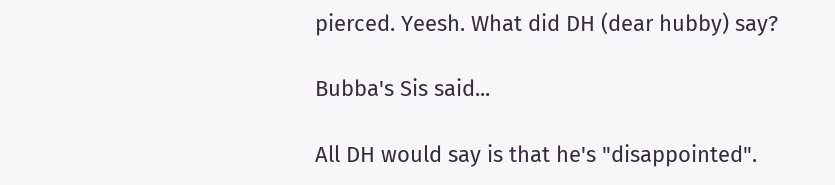pierced. Yeesh. What did DH (dear hubby) say?

Bubba's Sis said...

All DH would say is that he's "disappointed".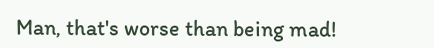Man, that's worse than being mad!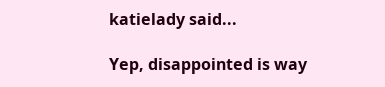katielady said...

Yep, disappointed is way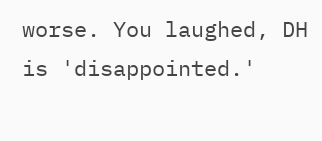worse. You laughed, DH is 'disappointed.'